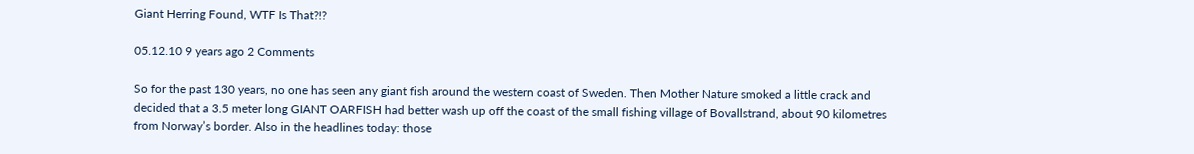Giant Herring Found, WTF Is That?!?

05.12.10 9 years ago 2 Comments

So for the past 130 years, no one has seen any giant fish around the western coast of Sweden. Then Mother Nature smoked a little crack and decided that a 3.5 meter long GIANT OARFISH had better wash up off the coast of the small fishing village of Bovallstrand, about 90 kilometres from Norway’s border. Also in the headlines today: those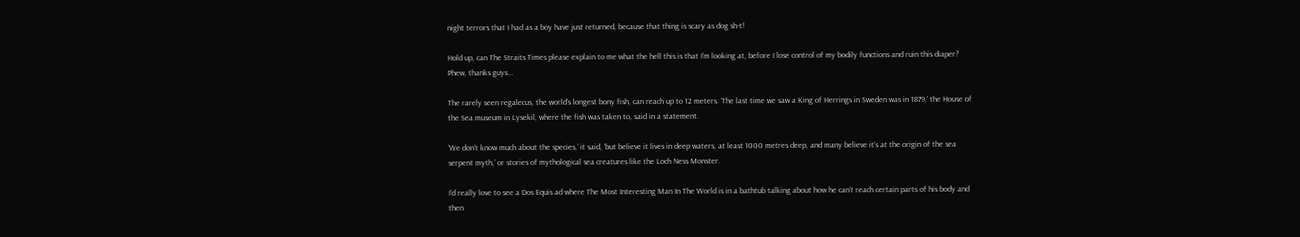night terrors that I had as a boy have just returned, because that thing is scary as dog sh-t!

Hold up, can The Straits Times please explain to me what the hell this is that I’m looking at, before I lose control of my bodily functions and ruin this diaper? Phew, thanks guys…

The rarely seen regalecus, the world’s longest bony fish, can reach up to 12 meters. ‘The last time we saw a King of Herrings in Sweden was in 1879,’ the House of the Sea museum in Lysekil, where the fish was taken to, said in a statement.

‘We don’t know much about the species,’ it said, ‘but believe it lives in deep waters, at least 1000 metres deep, and many believe it’s at the origin of the sea serpent myth,’ or stories of mythological sea creatures like the Loch Ness Monster.

I’d really love to see a Dos Equis ad where The Most Interesting Man In The World is in a bathtub talking about how he can’t reach certain parts of his body and then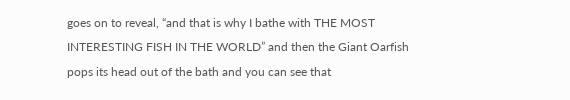goes on to reveal, “and that is why I bathe with THE MOST INTERESTING FISH IN THE WORLD” and then the Giant Oarfish pops its head out of the bath and you can see that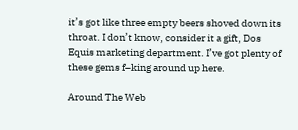it’s got like three empty beers shoved down its throat. I don’t know, consider it a gift, Dos Equis marketing department. I’ve got plenty of these gems f–king around up here.

Around The Web